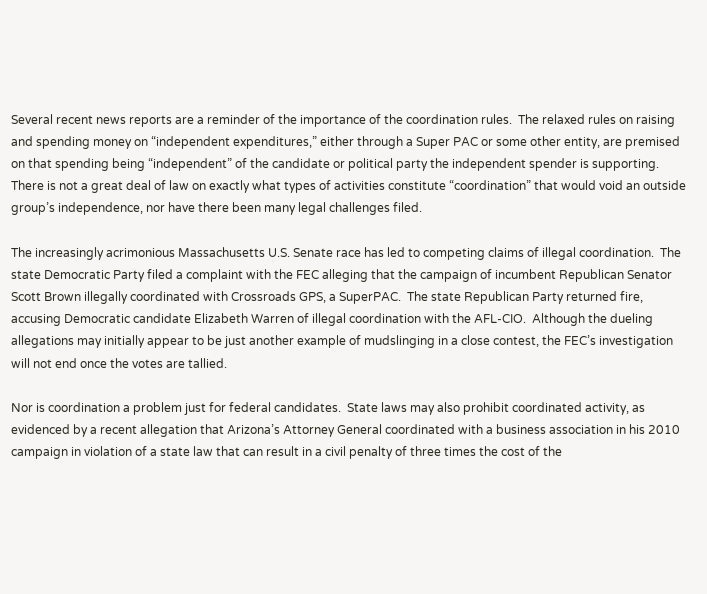Several recent news reports are a reminder of the importance of the coordination rules.  The relaxed rules on raising and spending money on “independent expenditures,” either through a Super PAC or some other entity, are premised on that spending being “independent” of the candidate or political party the independent spender is supporting.  There is not a great deal of law on exactly what types of activities constitute “coordination” that would void an outside group’s independence, nor have there been many legal challenges filed.

The increasingly acrimonious Massachusetts U.S. Senate race has led to competing claims of illegal coordination.  The state Democratic Party filed a complaint with the FEC alleging that the campaign of incumbent Republican Senator Scott Brown illegally coordinated with Crossroads GPS, a SuperPAC.  The state Republican Party returned fire, accusing Democratic candidate Elizabeth Warren of illegal coordination with the AFL-CIO.  Although the dueling allegations may initially appear to be just another example of mudslinging in a close contest, the FEC’s investigation will not end once the votes are tallied.

Nor is coordination a problem just for federal candidates.  State laws may also prohibit coordinated activity, as evidenced by a recent allegation that Arizona’s Attorney General coordinated with a business association in his 2010 campaign in violation of a state law that can result in a civil penalty of three times the cost of the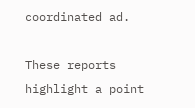coordinated ad.

These reports highlight a point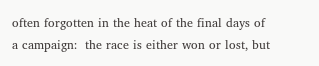often forgotten in the heat of the final days of a campaign:  the race is either won or lost, but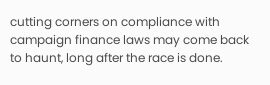cutting corners on compliance with campaign finance laws may come back to haunt, long after the race is done.